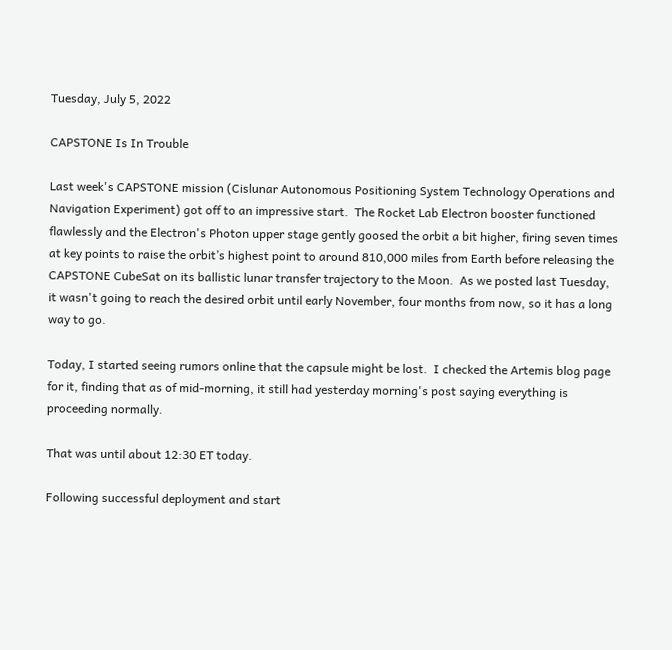Tuesday, July 5, 2022

CAPSTONE Is In Trouble

Last week's CAPSTONE mission (Cislunar Autonomous Positioning System Technology Operations and Navigation Experiment) got off to an impressive start.  The Rocket Lab Electron booster functioned flawlessly and the Electron's Photon upper stage gently goosed the orbit a bit higher, firing seven times at key points to raise the orbit’s highest point to around 810,000 miles from Earth before releasing the CAPSTONE CubeSat on its ballistic lunar transfer trajectory to the Moon.  As we posted last Tuesday, it wasn't going to reach the desired orbit until early November, four months from now, so it has a long way to go.

Today, I started seeing rumors online that the capsule might be lost.  I checked the Artemis blog page for it, finding that as of mid-morning, it still had yesterday morning's post saying everything is proceeding normally.

That was until about 12:30 ET today.

Following successful deployment and start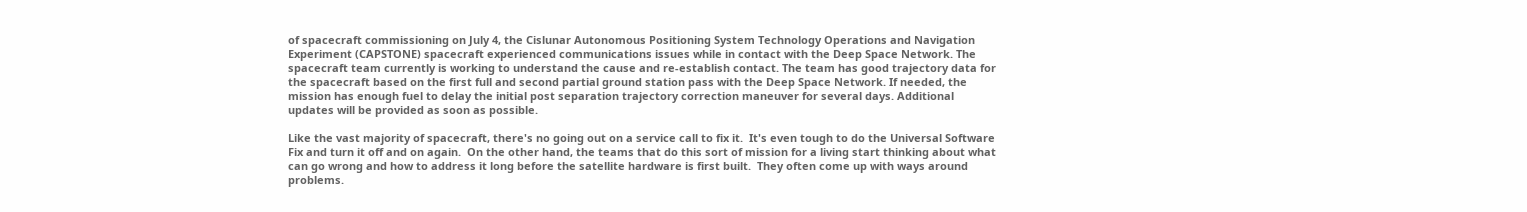of spacecraft commissioning on July 4, the Cislunar Autonomous Positioning System Technology Operations and Navigation Experiment (CAPSTONE) spacecraft experienced communications issues while in contact with the Deep Space Network. The spacecraft team currently is working to understand the cause and re-establish contact. The team has good trajectory data for the spacecraft based on the first full and second partial ground station pass with the Deep Space Network. If needed, the mission has enough fuel to delay the initial post separation trajectory correction maneuver for several days. Additional updates will be provided as soon as possible.

Like the vast majority of spacecraft, there's no going out on a service call to fix it.  It's even tough to do the Universal Software Fix and turn it off and on again.  On the other hand, the teams that do this sort of mission for a living start thinking about what can go wrong and how to address it long before the satellite hardware is first built.  They often come up with ways around problems.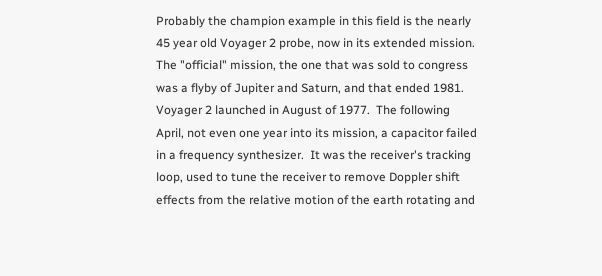Probably the champion example in this field is the nearly 45 year old Voyager 2 probe, now in its extended mission.  The "official" mission, the one that was sold to congress was a flyby of Jupiter and Saturn, and that ended 1981.  Voyager 2 launched in August of 1977.  The following April, not even one year into its mission, a capacitor failed in a frequency synthesizer.  It was the receiver's tracking loop, used to tune the receiver to remove Doppler shift effects from the relative motion of the earth rotating and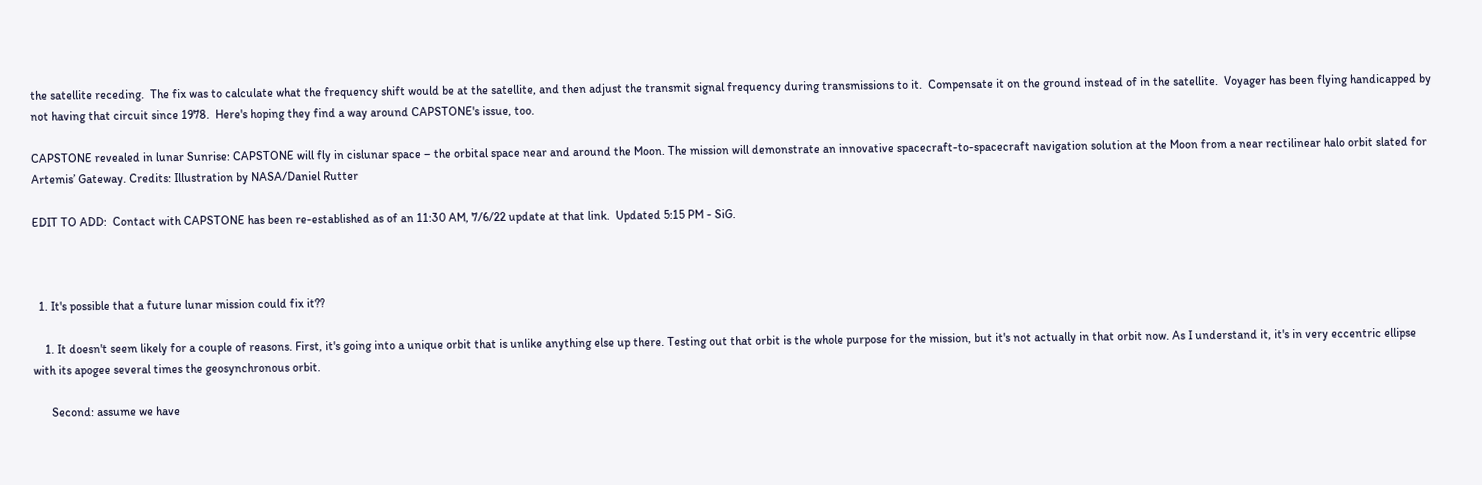the satellite receding.  The fix was to calculate what the frequency shift would be at the satellite, and then adjust the transmit signal frequency during transmissions to it.  Compensate it on the ground instead of in the satellite.  Voyager has been flying handicapped by not having that circuit since 1978.  Here's hoping they find a way around CAPSTONE's issue, too.

CAPSTONE revealed in lunar Sunrise: CAPSTONE will fly in cislunar space – the orbital space near and around the Moon. The mission will demonstrate an innovative spacecraft-to-spacecraft navigation solution at the Moon from a near rectilinear halo orbit slated for Artemis’ Gateway. Credits: Illustration by NASA/Daniel Rutter

EDIT TO ADD:  Contact with CAPSTONE has been re-established as of an 11:30 AM, 7/6/22 update at that link.  Updated 5:15 PM - SiG.



  1. It's possible that a future lunar mission could fix it??

    1. It doesn't seem likely for a couple of reasons. First, it's going into a unique orbit that is unlike anything else up there. Testing out that orbit is the whole purpose for the mission, but it's not actually in that orbit now. As I understand it, it's in very eccentric ellipse with its apogee several times the geosynchronous orbit.

      Second: assume we have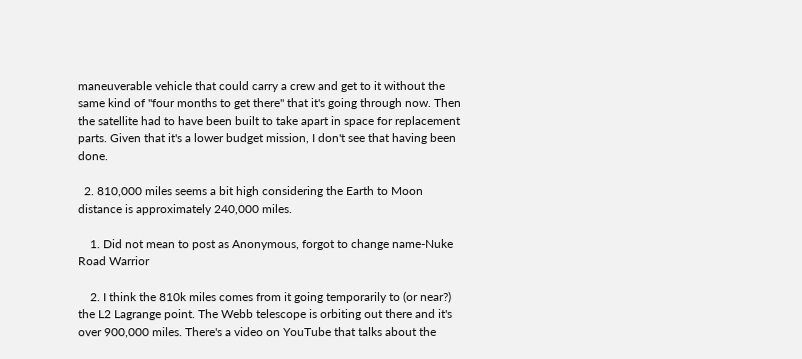maneuverable vehicle that could carry a crew and get to it without the same kind of "four months to get there" that it's going through now. Then the satellite had to have been built to take apart in space for replacement parts. Given that it's a lower budget mission, I don't see that having been done.

  2. 810,000 miles seems a bit high considering the Earth to Moon distance is approximately 240,000 miles.

    1. Did not mean to post as Anonymous, forgot to change name-Nuke Road Warrior

    2. I think the 810k miles comes from it going temporarily to (or near?) the L2 Lagrange point. The Webb telescope is orbiting out there and it's over 900,000 miles. There's a video on YouTube that talks about the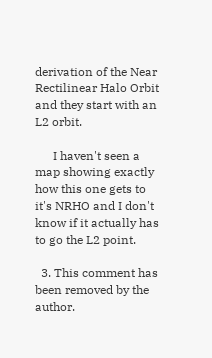derivation of the Near Rectilinear Halo Orbit and they start with an L2 orbit.

      I haven't seen a map showing exactly how this one gets to it's NRHO and I don't know if it actually has to go the L2 point.

  3. This comment has been removed by the author.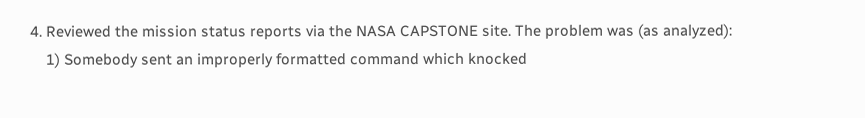4. Reviewed the mission status reports via the NASA CAPSTONE site. The problem was (as analyzed):
    1) Somebody sent an improperly formatted command which knocked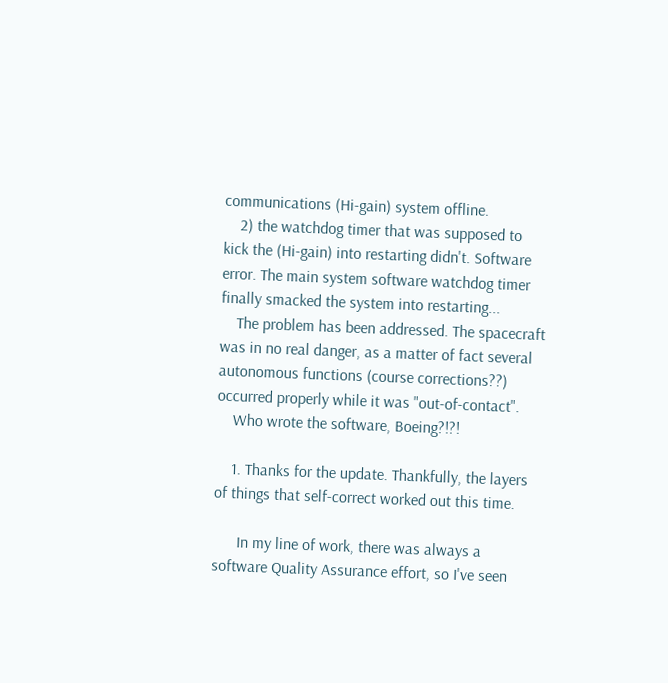communications (Hi-gain) system offline.
    2) the watchdog timer that was supposed to kick the (Hi-gain) into restarting didn't. Software error. The main system software watchdog timer finally smacked the system into restarting...
    The problem has been addressed. The spacecraft was in no real danger, as a matter of fact several autonomous functions (course corrections??) occurred properly while it was "out-of-contact".
    Who wrote the software, Boeing?!?!

    1. Thanks for the update. Thankfully, the layers of things that self-correct worked out this time.

      In my line of work, there was always a software Quality Assurance effort, so I've seen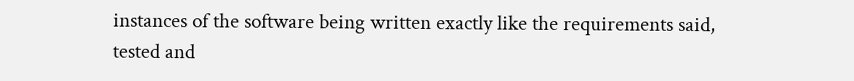instances of the software being written exactly like the requirements said, tested and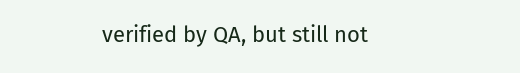verified by QA, but still not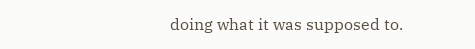doing what it was supposed to.